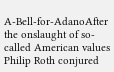A-Bell-for-AdanoAfter the onslaught of so-called American values Philip Roth conjured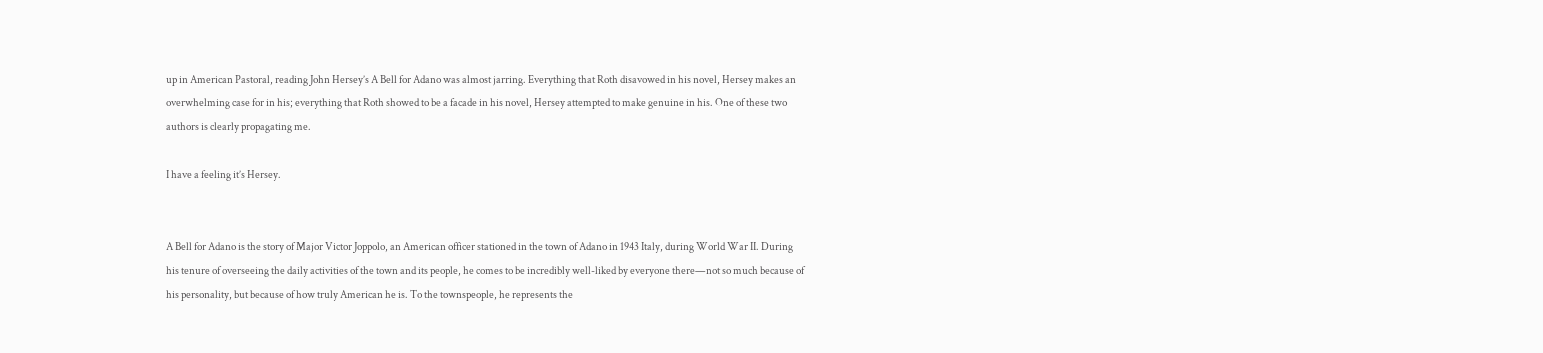up in American Pastoral, reading John Hersey’s A Bell for Adano was almost jarring. Everything that Roth disavowed in his novel, Hersey makes an overwhelming case for in his; everything that Roth showed to be a facade in his novel, Hersey attempted to make genuine in his. One of these two authors is clearly propagating me.

I have a feeling it’s Hersey.


A Bell for Adano is the story of Major Victor Joppolo, an American officer stationed in the town of Adano in 1943 Italy, during World War II. During his tenure of overseeing the daily activities of the town and its people, he comes to be incredibly well-liked by everyone there—not so much because of his personality, but because of how truly American he is. To the townspeople, he represents the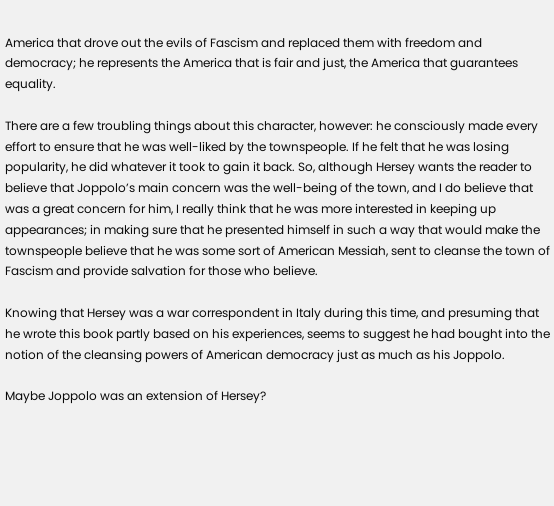America that drove out the evils of Fascism and replaced them with freedom and democracy; he represents the America that is fair and just, the America that guarantees equality.

There are a few troubling things about this character, however: he consciously made every effort to ensure that he was well-liked by the townspeople. If he felt that he was losing popularity, he did whatever it took to gain it back. So, although Hersey wants the reader to believe that Joppolo’s main concern was the well-being of the town, and I do believe that was a great concern for him, I really think that he was more interested in keeping up appearances; in making sure that he presented himself in such a way that would make the townspeople believe that he was some sort of American Messiah, sent to cleanse the town of Fascism and provide salvation for those who believe.

Knowing that Hersey was a war correspondent in Italy during this time, and presuming that he wrote this book partly based on his experiences, seems to suggest he had bought into the notion of the cleansing powers of American democracy just as much as his Joppolo.

Maybe Joppolo was an extension of Hersey?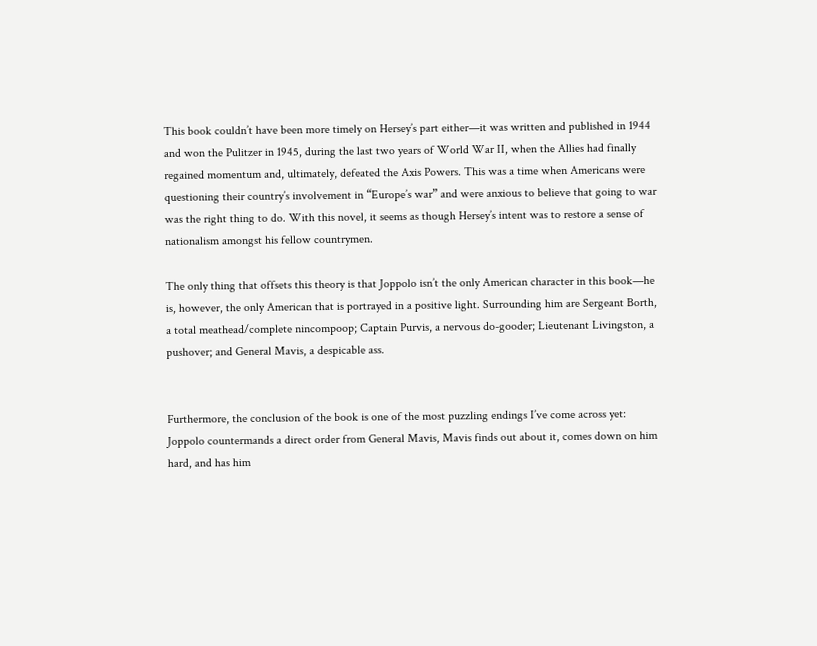This book couldn’t have been more timely on Hersey’s part either—it was written and published in 1944 and won the Pulitzer in 1945, during the last two years of World War II, when the Allies had finally regained momentum and, ultimately, defeated the Axis Powers. This was a time when Americans were questioning their country’s involvement in “Europe’s war” and were anxious to believe that going to war was the right thing to do. With this novel, it seems as though Hersey’s intent was to restore a sense of nationalism amongst his fellow countrymen.

The only thing that offsets this theory is that Joppolo isn’t the only American character in this book—he is, however, the only American that is portrayed in a positive light. Surrounding him are Sergeant Borth, a total meathead/complete nincompoop; Captain Purvis, a nervous do-gooder; Lieutenant Livingston, a pushover; and General Mavis, a despicable ass.


Furthermore, the conclusion of the book is one of the most puzzling endings I’ve come across yet: Joppolo countermands a direct order from General Mavis, Mavis finds out about it, comes down on him hard, and has him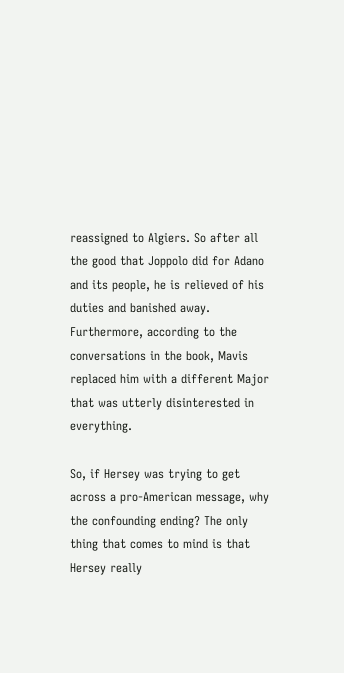reassigned to Algiers. So after all the good that Joppolo did for Adano and its people, he is relieved of his duties and banished away. Furthermore, according to the conversations in the book, Mavis replaced him with a different Major that was utterly disinterested in everything.

So, if Hersey was trying to get across a pro-American message, why the confounding ending? The only thing that comes to mind is that Hersey really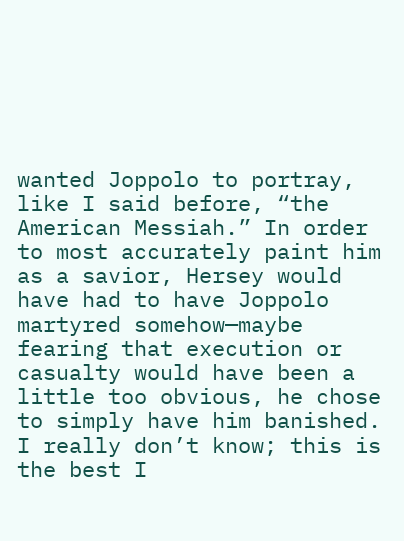wanted Joppolo to portray, like I said before, “the American Messiah.” In order to most accurately paint him as a savior, Hersey would have had to have Joppolo martyred somehow—maybe fearing that execution or casualty would have been a little too obvious, he chose to simply have him banished. I really don’t know; this is the best I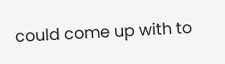could come up with to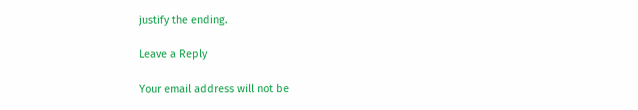justify the ending.

Leave a Reply

Your email address will not be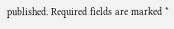published. Required fields are marked *